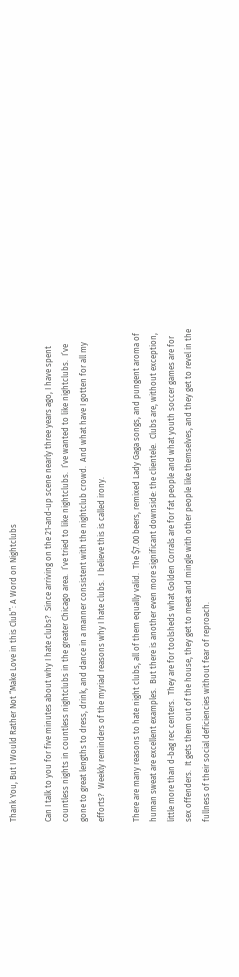Thank You, But I Would Rather Not “Make Love in this Club”: A Word on Nightclubs

Can I talk to you for five minutes about why I hate clubs?  Since arriving on the 21-and-up scene nearly three years ago, I have spent countless nights in countless nightclubs in the greater Chicago area.  I’ve tried to like nightclubs.  I’ve wanted to like nightclubs.  I’ve gone to great lengths to dress, drink, and dance in a manner consistent with the nightclub crowd.  And what have I gotten for all my efforts?  Weekly reminders of the myriad reasons why I hate clubs.  I believe this is called irony.

There are many reasons to hate night clubs, all of them equally valid.  The $7.00 beers, remixed Lady Gaga songs, and pungent aroma of human sweat are excellent examples.  But there is another even more significant downside: the clientele.  Clubs are, without exception, little more than d-bag rec centers.  They are for toolsheds what Golden Corrals are for fat people and what youth soccer games are for sex offenders.  It gets them out of the house, they get to meet and mingle with other people like themselves, and they get to revel in the fullness of their social deficiencies without fear of reproach.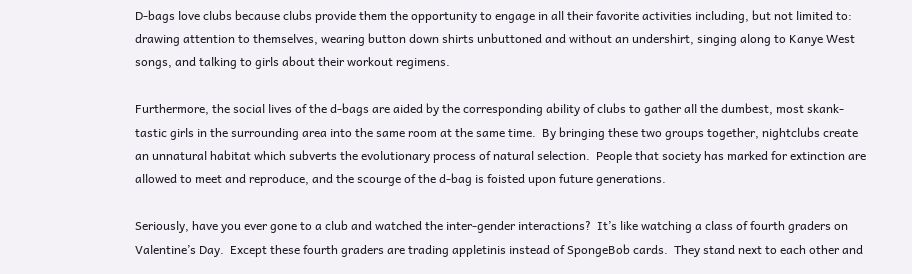D-bags love clubs because clubs provide them the opportunity to engage in all their favorite activities including, but not limited to: drawing attention to themselves, wearing button down shirts unbuttoned and without an undershirt, singing along to Kanye West songs, and talking to girls about their workout regimens.

Furthermore, the social lives of the d-bags are aided by the corresponding ability of clubs to gather all the dumbest, most skank-tastic girls in the surrounding area into the same room at the same time.  By bringing these two groups together, nightclubs create an unnatural habitat which subverts the evolutionary process of natural selection.  People that society has marked for extinction are allowed to meet and reproduce, and the scourge of the d-bag is foisted upon future generations.

Seriously, have you ever gone to a club and watched the inter-gender interactions?  It’s like watching a class of fourth graders on Valentine’s Day.  Except these fourth graders are trading appletinis instead of SpongeBob cards.  They stand next to each other and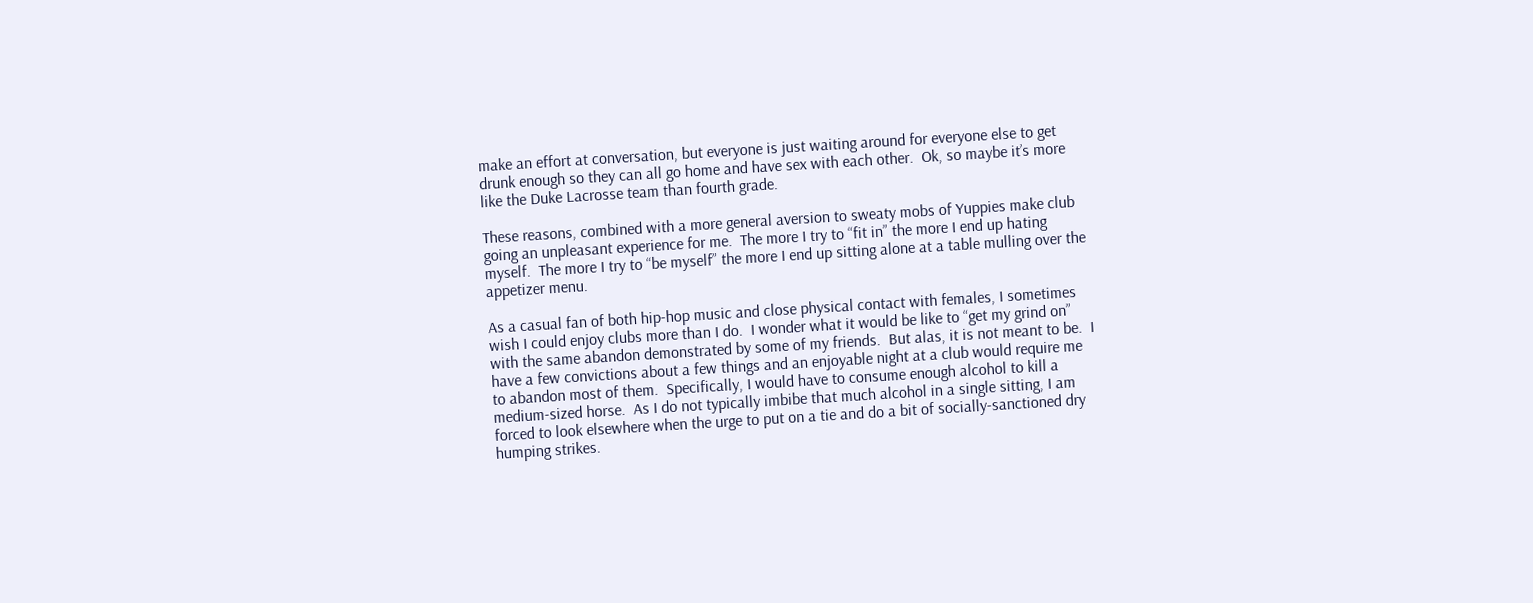make an effort at conversation, but everyone is just waiting around for everyone else to get drunk enough so they can all go home and have sex with each other.  Ok, so maybe it’s more like the Duke Lacrosse team than fourth grade.

These reasons, combined with a more general aversion to sweaty mobs of Yuppies make club going an unpleasant experience for me.  The more I try to “fit in” the more I end up hating myself.  The more I try to “be myself” the more I end up sitting alone at a table mulling over the appetizer menu.

As a casual fan of both hip-hop music and close physical contact with females, I sometimes wish I could enjoy clubs more than I do.  I wonder what it would be like to “get my grind on” with the same abandon demonstrated by some of my friends.  But alas, it is not meant to be.  I have a few convictions about a few things and an enjoyable night at a club would require me to abandon most of them.  Specifically, I would have to consume enough alcohol to kill a medium-sized horse.  As I do not typically imbibe that much alcohol in a single sitting, I am forced to look elsewhere when the urge to put on a tie and do a bit of socially-sanctioned dry humping strikes.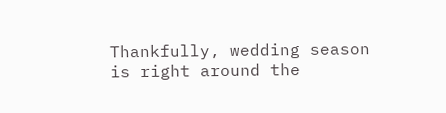Thankfully, wedding season is right around the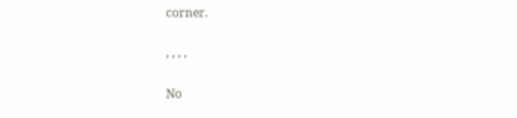corner.

, , , ,

No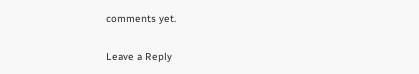comments yet.

Leave a Reply